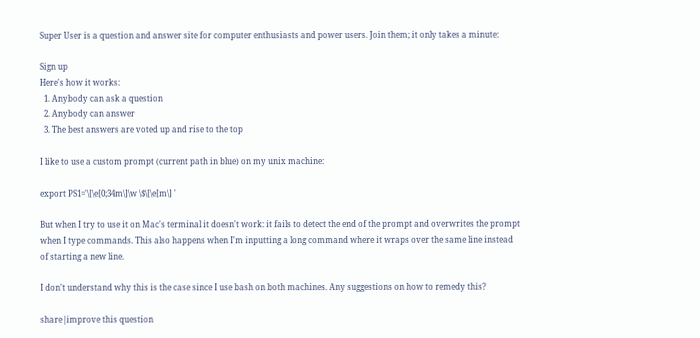Super User is a question and answer site for computer enthusiasts and power users. Join them; it only takes a minute:

Sign up
Here's how it works:
  1. Anybody can ask a question
  2. Anybody can answer
  3. The best answers are voted up and rise to the top

I like to use a custom prompt (current path in blue) on my unix machine:

export PS1='\[\e[0;34m\]\w \$\[\e[m\] '

But when I try to use it on Mac's terminal it doesn't work: it fails to detect the end of the prompt and overwrites the prompt when I type commands. This also happens when I'm inputting a long command where it wraps over the same line instead of starting a new line.

I don't understand why this is the case since I use bash on both machines. Any suggestions on how to remedy this?

share|improve this question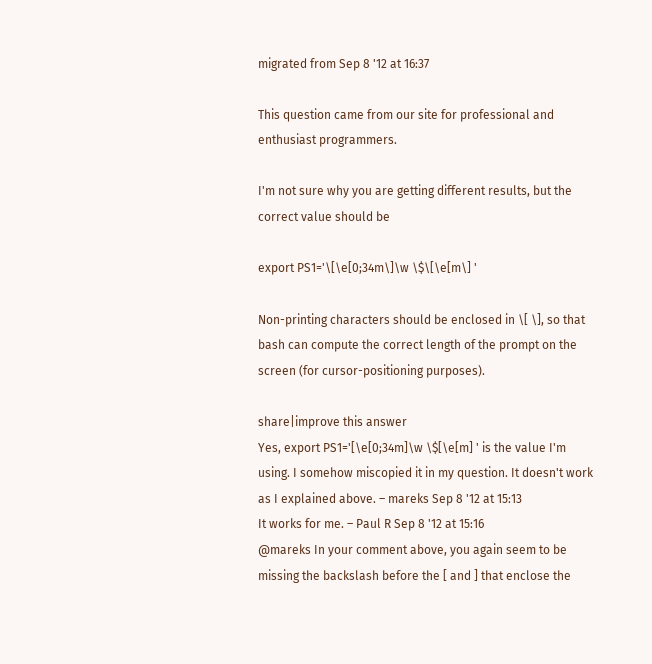migrated from Sep 8 '12 at 16:37

This question came from our site for professional and enthusiast programmers.

I'm not sure why you are getting different results, but the correct value should be

export PS1='\[\e[0;34m\]\w \$\[\e[m\] '

Non-printing characters should be enclosed in \[ \], so that bash can compute the correct length of the prompt on the screen (for cursor-positioning purposes).

share|improve this answer
Yes, export PS1='[\e[0;34m]\w \$[\e[m] ' is the value I'm using. I somehow miscopied it in my question. It doesn't work as I explained above. – mareks Sep 8 '12 at 15:13
It works for me. – Paul R Sep 8 '12 at 15:16
@mareks In your comment above, you again seem to be missing the backslash before the [ and ] that enclose the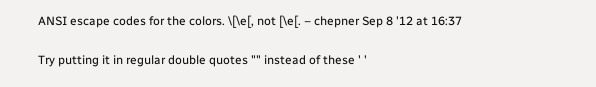ANSI escape codes for the colors. \[\e[, not [\e[. – chepner Sep 8 '12 at 16:37

Try putting it in regular double quotes "" instead of these ' '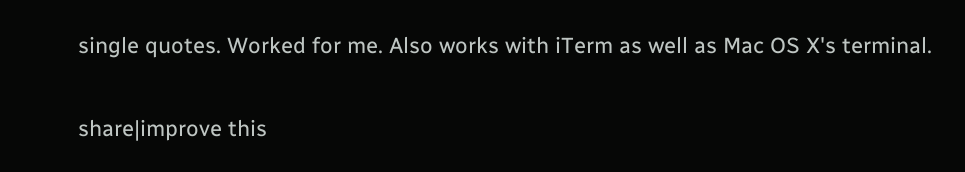single quotes. Worked for me. Also works with iTerm as well as Mac OS X's terminal.

share|improve this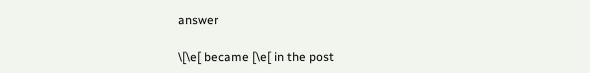answer

\[\e[ became [\e[ in the post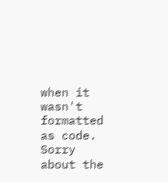when it wasn't formatted as code. Sorry about the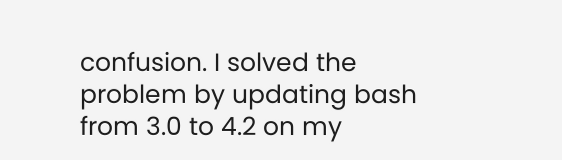confusion. I solved the problem by updating bash from 3.0 to 4.2 on my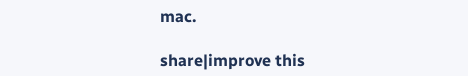mac.

share|improve this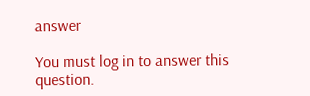answer

You must log in to answer this question.